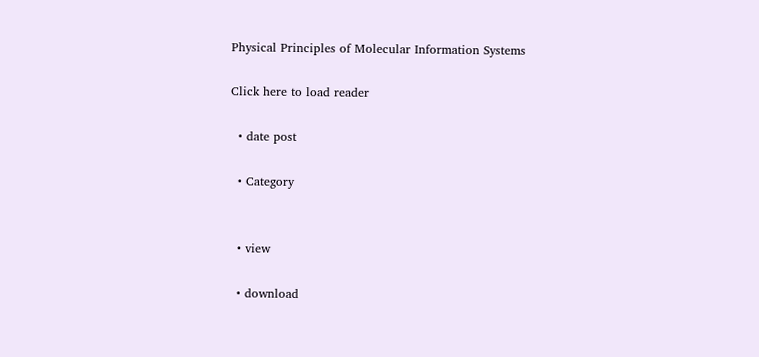Physical Principles of Molecular Information Systems

Click here to load reader

  • date post

  • Category


  • view

  • download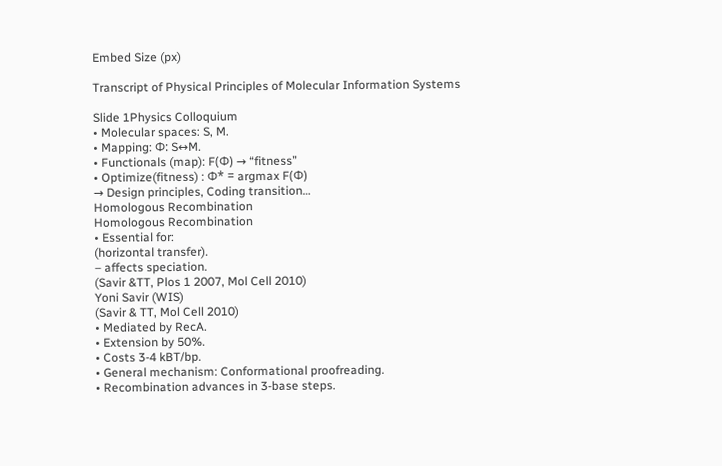Embed Size (px)

Transcript of Physical Principles of Molecular Information Systems

Slide 1Physics Colloquium
• Molecular spaces: S, M.
• Mapping: Φ: S↔M.
• Functionals (map): F(Φ) → “fitness”
• Optimize(fitness) : Φ* = argmax F(Φ)
→ Design principles, Coding transition…
Homologous Recombination
Homologous Recombination
• Essential for:
(horizontal transfer).
– affects speciation.
(Savir &TT, Plos 1 2007, Mol Cell 2010)
Yoni Savir (WIS)
(Savir & TT, Mol Cell 2010)
• Mediated by RecA.
• Extension by 50%.
• Costs 3-4 kBT/bp.
• General mechanism: Conformational proofreading.
• Recombination advances in 3-base steps.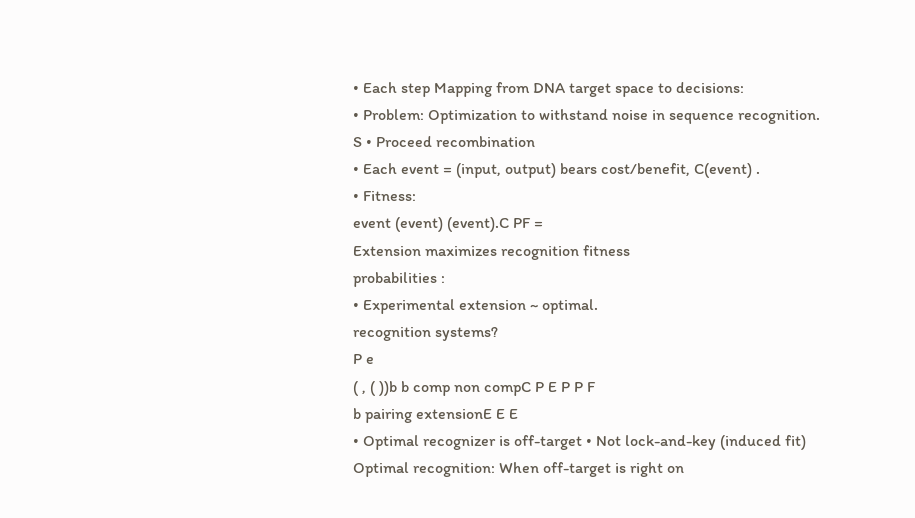• Each step Mapping from DNA target space to decisions:
• Problem: Optimization to withstand noise in sequence recognition.
S • Proceed recombination
• Each event = (input, output) bears cost/benefit, C(event) .
• Fitness:
event (event) (event).C PF =
Extension maximizes recognition fitness
probabilities :
• Experimental extension ~ optimal.
recognition systems?
P e
( , ( ))b b comp non compC P E P P F
b pairing extensionE E E
• Optimal recognizer is off-target • Not lock-and-key (induced fit)
Optimal recognition: When off-target is right on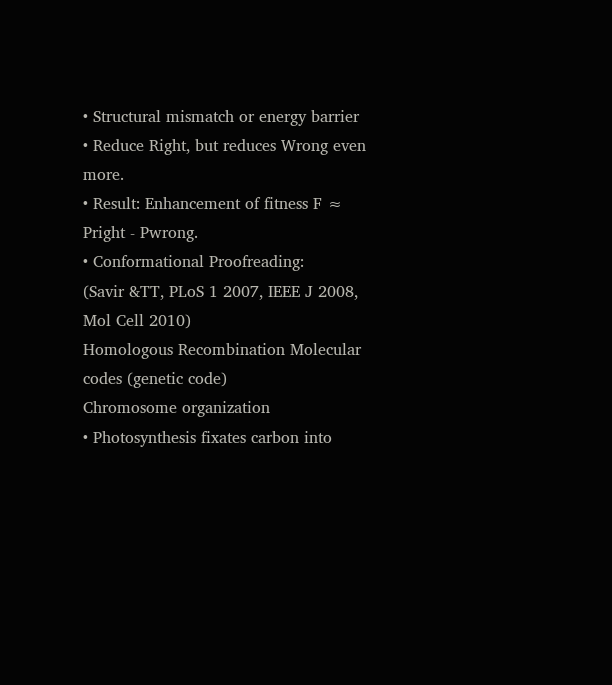• Structural mismatch or energy barrier
• Reduce Right, but reduces Wrong even more.
• Result: Enhancement of fitness F ≈ Pright - Pwrong.
• Conformational Proofreading:
(Savir &TT, PLoS 1 2007, IEEE J 2008, Mol Cell 2010)
Homologous Recombination Molecular codes (genetic code)
Chromosome organization
• Photosynthesis fixates carbon into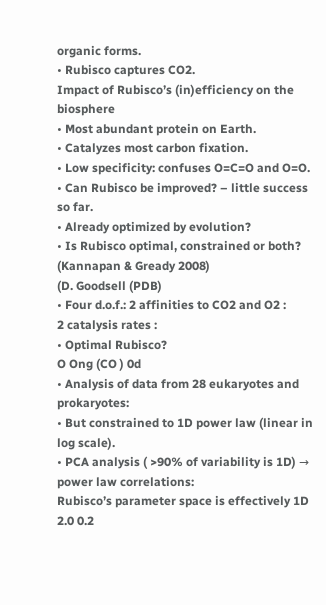organic forms.
• Rubisco captures CO2.
Impact of Rubisco’s (in)efficiency on the biosphere
• Most abundant protein on Earth.
• Catalyzes most carbon fixation.
• Low specificity: confuses O=C=O and O=O.
• Can Rubisco be improved? – little success so far.
• Already optimized by evolution?
• Is Rubisco optimal, constrained or both?
(Kannapan & Gready 2008)
(D. Goodsell (PDB)
• Four d.o.f.: 2 affinities to CO2 and O2 :
2 catalysis rates :
• Optimal Rubisco?
O Ong (CO ) 0d
• Analysis of data from 28 eukaryotes and prokaryotes:
• But constrained to 1D power law (linear in log scale).
• PCA analysis ( >90% of variability is 1D) → power law correlations:
Rubisco’s parameter space is effectively 1D
2.0 0.2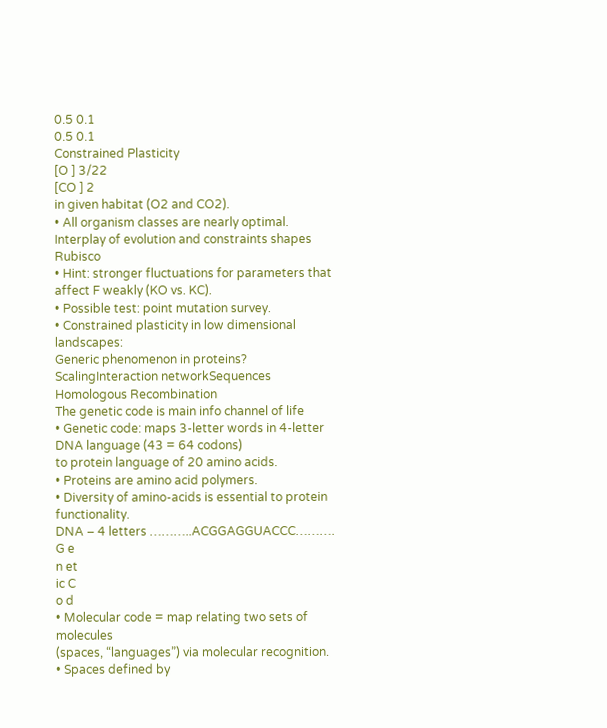0.5 0.1
0.5 0.1
Constrained Plasticity
[O ] 3/22
[CO ] 2
in given habitat (O2 and CO2).
• All organism classes are nearly optimal.
Interplay of evolution and constraints shapes Rubisco
• Hint: stronger fluctuations for parameters that affect F weakly (KO vs. KC).
• Possible test: point mutation survey.
• Constrained plasticity in low dimensional landscapes:
Generic phenomenon in proteins?
ScalingInteraction networkSequences
Homologous Recombination
The genetic code is main info channel of life
• Genetic code: maps 3-letter words in 4-letter DNA language (43 = 64 codons)
to protein language of 20 amino acids.
• Proteins are amino acid polymers.
• Diversity of amino-acids is essential to protein functionality.
DNA – 4 letters ………..ACGGAGGUACCC……….
G e
n et
ic C
o d
• Molecular code = map relating two sets of molecules
(spaces, “languages”) via molecular recognition.
• Spaces defined by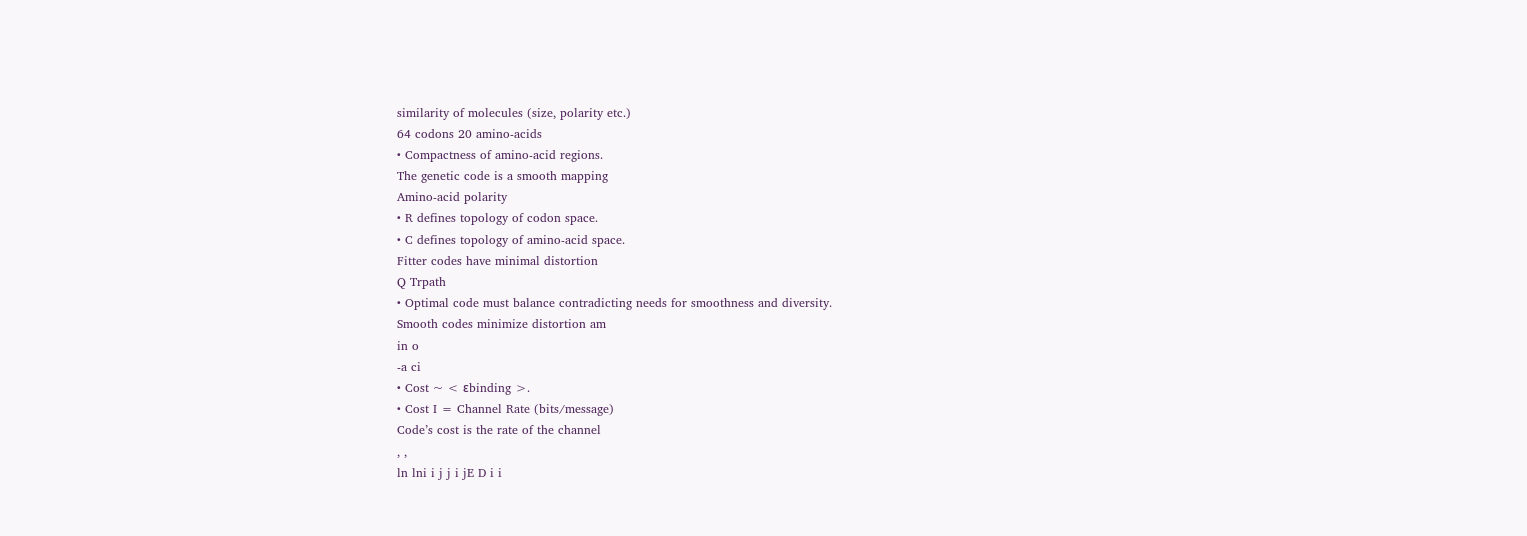similarity of molecules (size, polarity etc.)
64 codons 20 amino-acids
• Compactness of amino-acid regions.
The genetic code is a smooth mapping
Amino-acid polarity
• R defines topology of codon space.
• C defines topology of amino-acid space.
Fitter codes have minimal distortion
Q Trpath
• Optimal code must balance contradicting needs for smoothness and diversity.
Smooth codes minimize distortion am
in o
-a ci
• Cost ~ < εbinding >.
• Cost I = Channel Rate (bits/message)
Code’s cost is the rate of the channel
, ,
ln lni i j j i jE D i i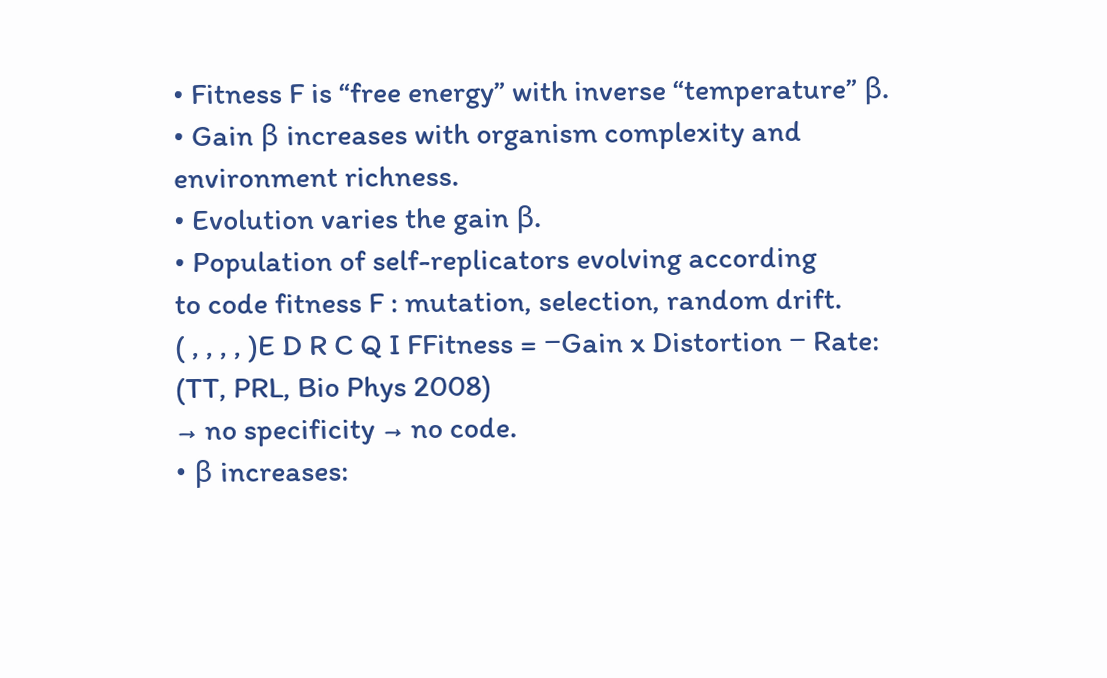• Fitness F is “free energy” with inverse “temperature” β.
• Gain β increases with organism complexity and environment richness.
• Evolution varies the gain β.
• Population of self-replicators evolving according
to code fitness F : mutation, selection, random drift.
( , , , , )E D R C Q I FFitness = −Gain x Distortion − Rate:
(TT, PRL, Bio Phys 2008)
→ no specificity → no code.
• β increases: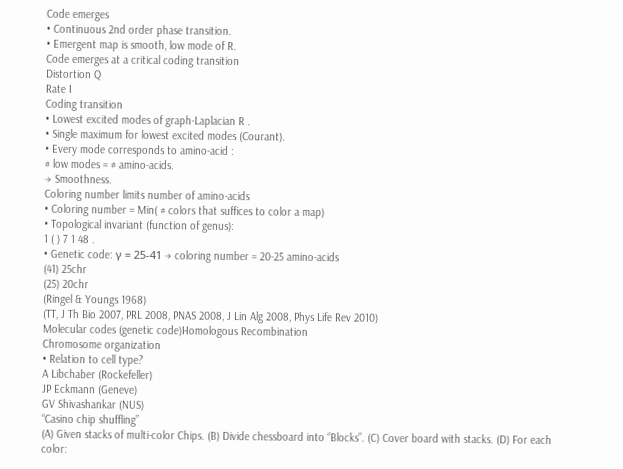Code emerges
• Continuous 2nd order phase transition.
• Emergent map is smooth, low mode of R.
Code emerges at a critical coding transition
Distortion Q
Rate I
Coding transition
• Lowest excited modes of graph-Laplacian R .
• Single maximum for lowest excited modes (Courant).
• Every mode corresponds to amino-acid :
# low modes = # amino-acids.
→ Smoothness.
Coloring number limits number of amino-acids
• Coloring number = Min( # colors that suffices to color a map)
• Topological invariant (function of genus):
1 ( ) 7 1 48 .
• Genetic code: γ = 25-41 → coloring number = 20-25 amino-acids
(41) 25chr
(25) 20chr
(Ringel & Youngs 1968)
(TT, J Th Bio 2007, PRL 2008, PNAS 2008, J Lin Alg 2008, Phys Life Rev 2010)
Molecular codes (genetic code)Homologous Recombination
Chromosome organization
• Relation to cell type?
A Libchaber (Rockefeller)
JP Eckmann (Geneve)
GV Shivashankar (NUS)
“Casino chip shuffling”
(A) Given stacks of multi-color Chips. (B) Divide chessboard into “Blocks”. (C) Cover board with stacks. (D) For each color: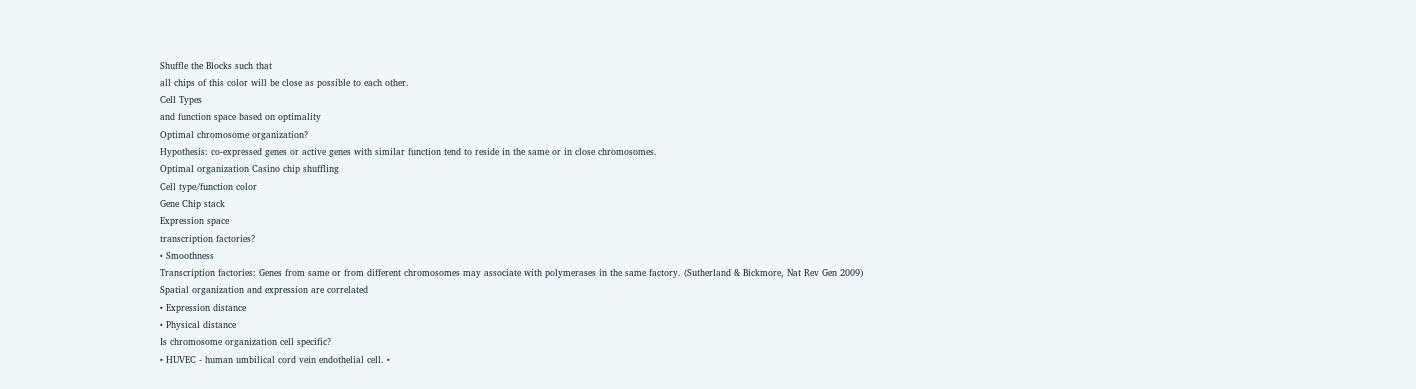Shuffle the Blocks such that
all chips of this color will be close as possible to each other.
Cell Types
and function space based on optimality
Optimal chromosome organization?
Hypothesis: co-expressed genes or active genes with similar function tend to reside in the same or in close chromosomes.
Optimal organization Casino chip shuffling
Cell type/function color
Gene Chip stack
Expression space
transcription factories?
• Smoothness
Transcription factories: Genes from same or from different chromosomes may associate with polymerases in the same factory. (Sutherland & Bickmore, Nat Rev Gen 2009)
Spatial organization and expression are correlated
• Expression distance
• Physical distance
Is chromosome organization cell specific?
• HUVEC - human umbilical cord vein endothelial cell. •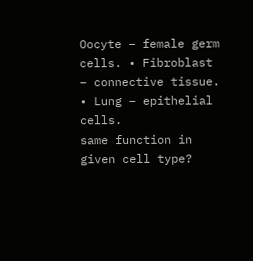Oocyte – female germ cells. • Fibroblast – connective tissue. • Lung – epithelial cells.
same function in given cell type?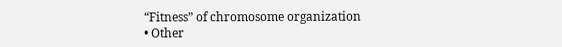“Fitness” of chromosome organization
• Other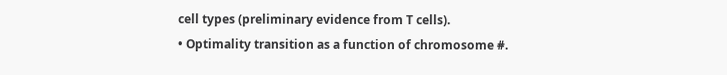cell types (preliminary evidence from T cells).
• Optimality transition as a function of chromosome #.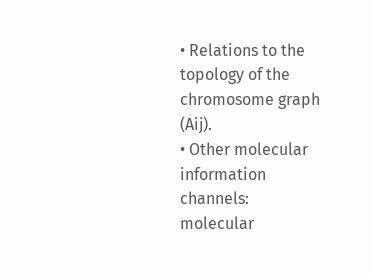• Relations to the topology of the chromosome graph (Aij).
• Other molecular information channels:
molecular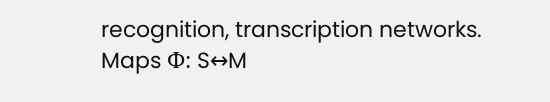recognition, transcription networks.
Maps Φ: S↔M